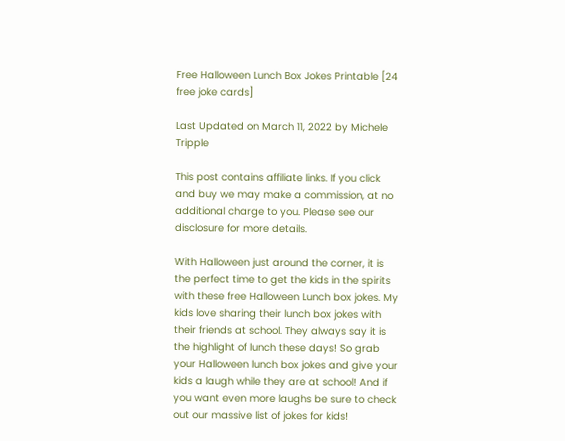Free Halloween Lunch Box Jokes Printable [24 free joke cards]

Last Updated on March 11, 2022 by Michele Tripple

This post contains affiliate links. If you click and buy we may make a commission, at no additional charge to you. Please see our disclosure for more details.

With Halloween just around the corner, it is the perfect time to get the kids in the spirits with these free Halloween Lunch box jokes. My kids love sharing their lunch box jokes with their friends at school. They always say it is the highlight of lunch these days! So grab your Halloween lunch box jokes and give your kids a laugh while they are at school! And if you want even more laughs be sure to check out our massive list of jokes for kids!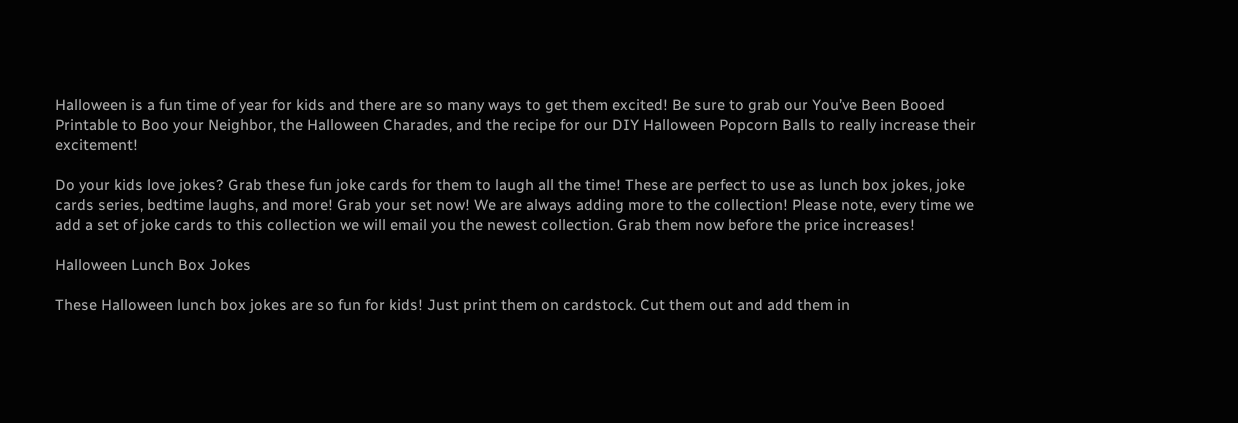Halloween is a fun time of year for kids and there are so many ways to get them excited! Be sure to grab our You’ve Been Booed Printable to Boo your Neighbor, the Halloween Charades, and the recipe for our DIY Halloween Popcorn Balls to really increase their excitement!

Do your kids love jokes? Grab these fun joke cards for them to laugh all the time! These are perfect to use as lunch box jokes, joke cards series, bedtime laughs, and more! Grab your set now! We are always adding more to the collection! Please note, every time we add a set of joke cards to this collection we will email you the newest collection. Grab them now before the price increases!

Halloween Lunch Box Jokes

These Halloween lunch box jokes are so fun for kids! Just print them on cardstock. Cut them out and add them in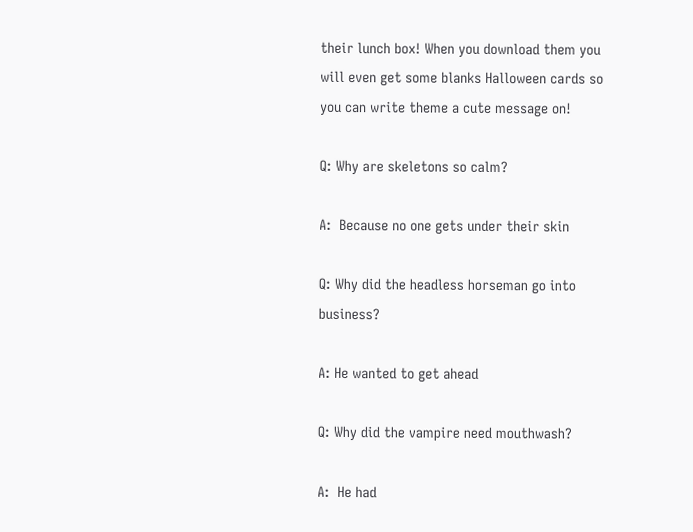their lunch box! When you download them you will even get some blanks Halloween cards so you can write theme a cute message on!

Q: Why are skeletons so calm?

A:  Because no one gets under their skin

Q: Why did the headless horseman go into business?

A: He wanted to get ahead

Q: Why did the vampire need mouthwash?

A:  He had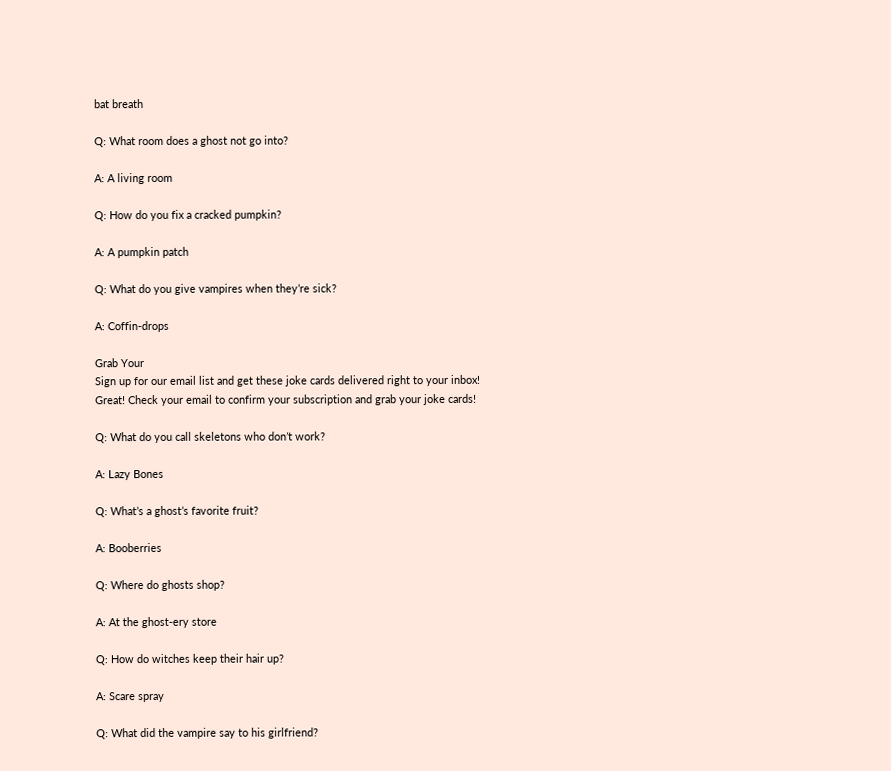bat breath

Q: What room does a ghost not go into?

A: A living room

Q: How do you fix a cracked pumpkin?

A: A pumpkin patch

Q: What do you give vampires when they’re sick?

A: Coffin-drops

Grab Your
Sign up for our email list and get these joke cards delivered right to your inbox!
Great! Check your email to confirm your subscription and grab your joke cards!

Q: What do you call skeletons who don’t work?

A: Lazy Bones

Q: What’s a ghost’s favorite fruit?

A: Booberries

Q: Where do ghosts shop?

A: At the ghost-ery store

Q: How do witches keep their hair up?

A: Scare spray

Q: What did the vampire say to his girlfriend?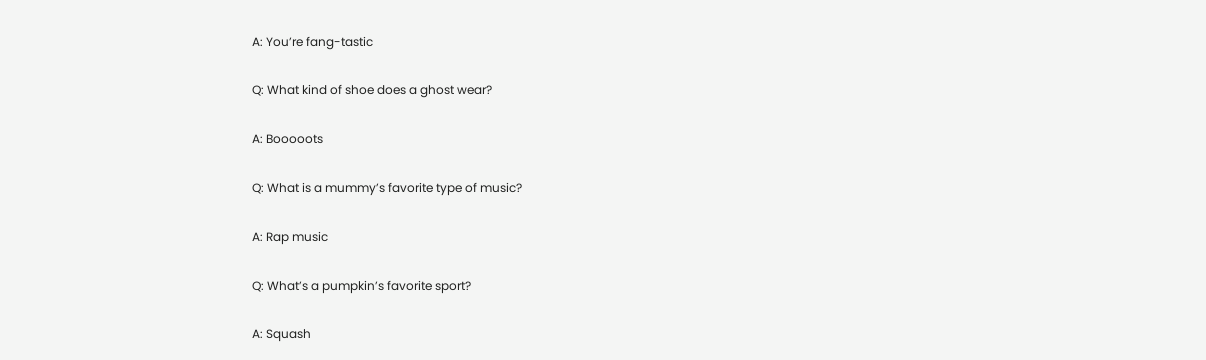A: You’re fang-tastic

Q: What kind of shoe does a ghost wear?

A: Booooots

Q: What is a mummy’s favorite type of music?

A: Rap music

Q: What’s a pumpkin’s favorite sport?

A: Squash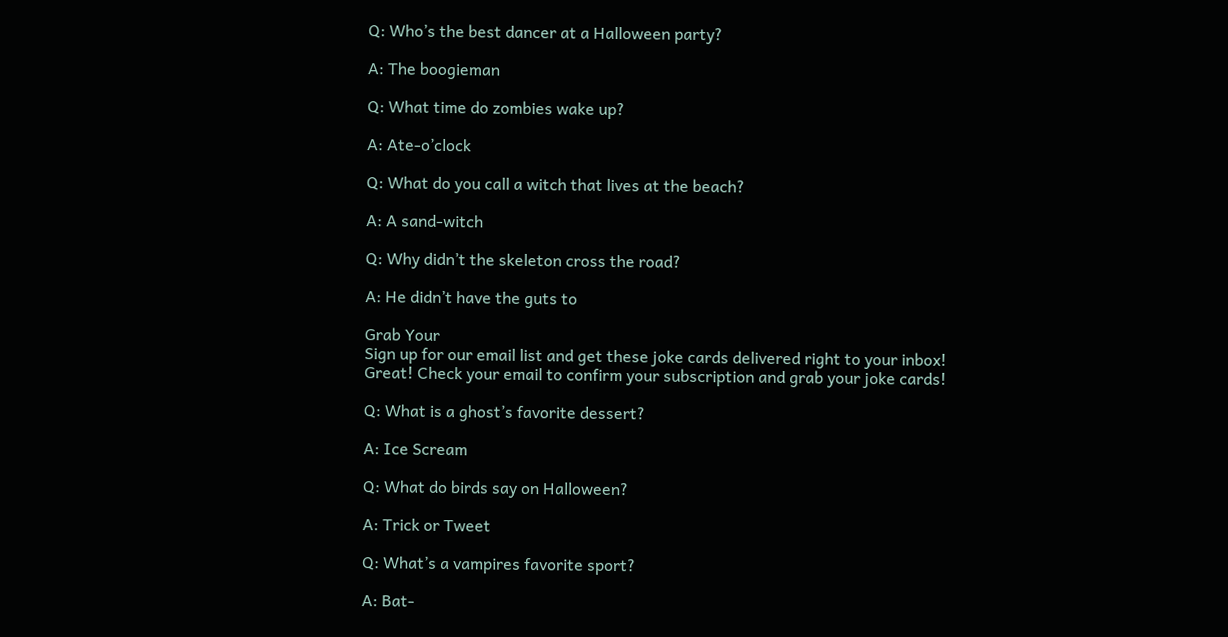Q: Who’s the best dancer at a Halloween party?

A: The boogieman

Q: What time do zombies wake up?

A: Ate-o’clock

Q: What do you call a witch that lives at the beach?

A: A sand-witch

Q: Why didn’t the skeleton cross the road?

A: He didn’t have the guts to

Grab Your
Sign up for our email list and get these joke cards delivered right to your inbox!
Great! Check your email to confirm your subscription and grab your joke cards!

Q: What is a ghost’s favorite dessert?

A: Ice Scream

Q: What do birds say on Halloween?

A: Trick or Tweet

Q: What’s a vampires favorite sport?

A: Bat-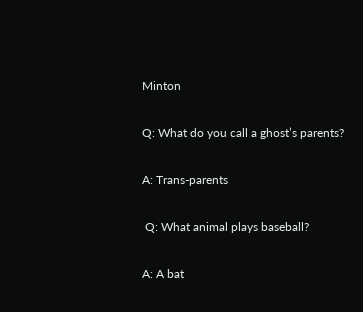Minton

Q: What do you call a ghost’s parents?

A: Trans-parents

 Q: What animal plays baseball?

A: A bat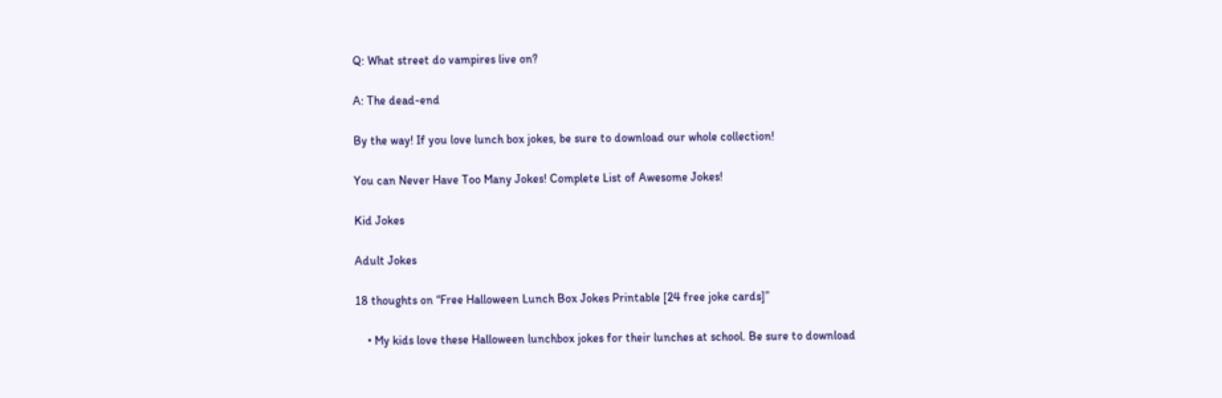Q: What street do vampires live on?

A: The dead-end

By the way! If you love lunch box jokes, be sure to download our whole collection!

You can Never Have Too Many Jokes! Complete List of Awesome Jokes!

Kid Jokes

Adult Jokes

18 thoughts on “Free Halloween Lunch Box Jokes Printable [24 free joke cards]”

    • My kids love these Halloween lunchbox jokes for their lunches at school. Be sure to download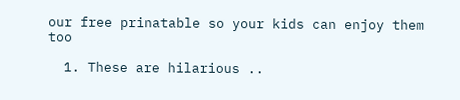our free prinatable so your kids can enjoy them too

  1. These are hilarious ..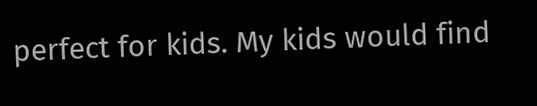perfect for kids. My kids would find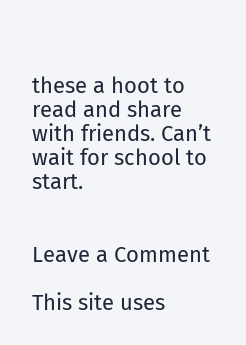these a hoot to read and share with friends. Can’t wait for school to start.


Leave a Comment

This site uses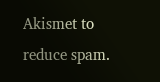Akismet to reduce spam.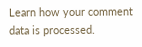Learn how your comment data is processed.